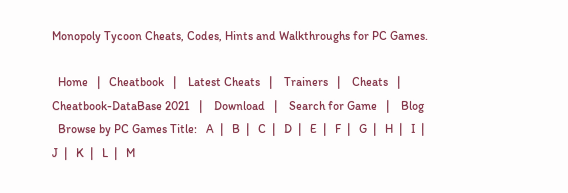Monopoly Tycoon Cheats, Codes, Hints and Walkthroughs for PC Games.

  Home   |   Cheatbook   |    Latest Cheats   |    Trainers   |    Cheats   |    Cheatbook-DataBase 2021   |    Download   |    Search for Game   |    Blog
  Browse by PC Games Title:   A  |   B  |   C  |   D  |   E  |   F  |   G  |   H  |   I  |   J  |   K  |   L  |   M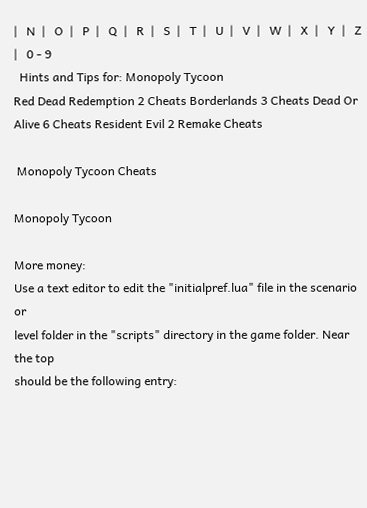|   N  |   O  |   P  |   Q  |   R  |   S  |   T  |   U  |   V  |   W  |   X  |   Y  |   Z   |   0 - 9
  Hints and Tips for: Monopoly Tycoon
Red Dead Redemption 2 Cheats Borderlands 3 Cheats Dead Or Alive 6 Cheats Resident Evil 2 Remake Cheats

 Monopoly Tycoon Cheats

Monopoly Tycoon

More money:
Use a text editor to edit the "initialpref.lua" file in the scenario or
level folder in the "scripts" directory in the game folder. Near the top
should be the following entry: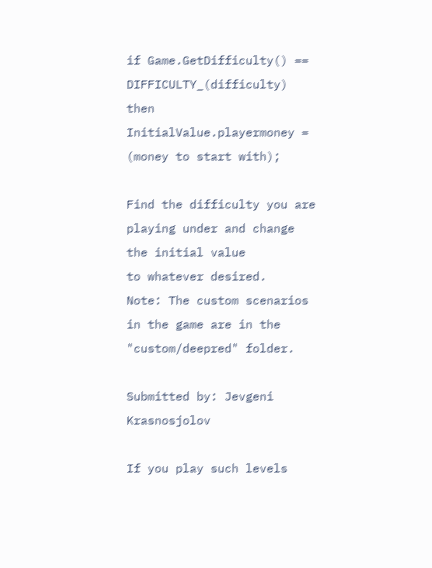if Game.GetDifficulty() == DIFFICULTY_(difficulty)
then InitialValue.playermoney = (money to start with);

Find the difficulty you are playing under and change the initial value
to whatever desired.
Note: The custom scenarios in the game are in the "custom/deepred" folder.

Submitted by: Jevgeni Krasnosjolov

If you play such levels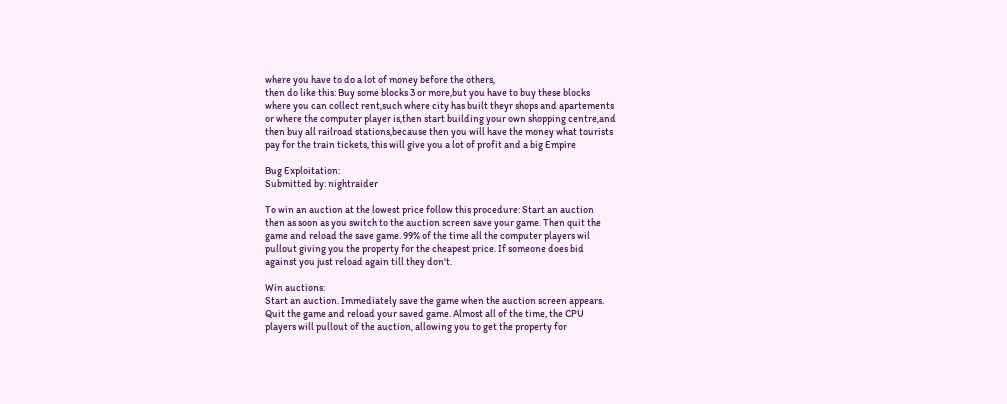where you have to do a lot of money before the others,
then do like this: Buy some blocks 3 or more,but you have to buy these blocks
where you can collect rent,such where city has built theyr shops and apartements
or where the computer player is,then start building your own shopping centre,and
then buy all railroad stations,because then you will have the money what tourists
pay for the train tickets, this will give you a lot of profit and a big Empire

Bug Exploitation:
Submitted by: nightraider

To win an auction at the lowest price follow this procedure: Start an auction
then as soon as you switch to the auction screen save your game. Then quit the
game and reload the save game. 99% of the time all the computer players wil
pullout giving you the property for the cheapest price. If someone does bid
against you just reload again till they don't.

Win auctions:
Start an auction. Immediately save the game when the auction screen appears.
Quit the game and reload your saved game. Almost all of the time, the CPU
players will pullout of the auction, allowing you to get the property for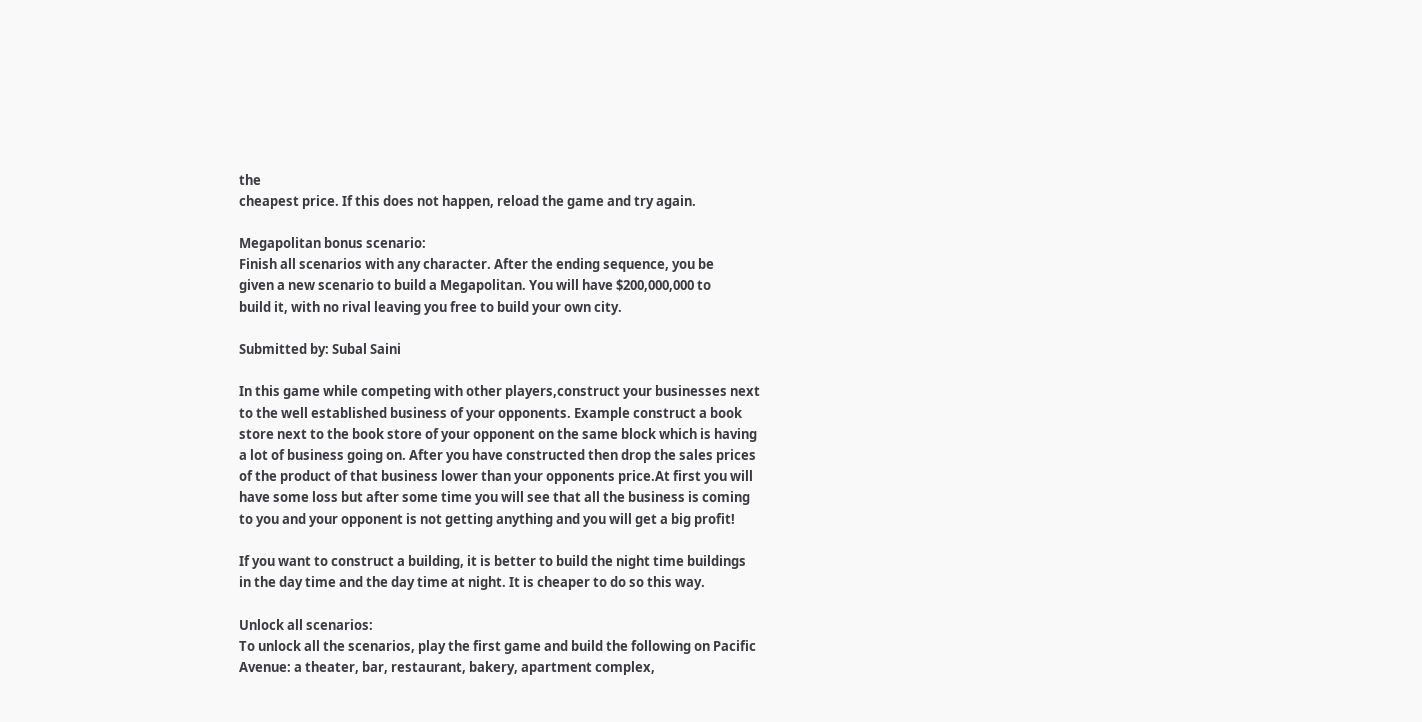the
cheapest price. If this does not happen, reload the game and try again.

Megapolitan bonus scenario:
Finish all scenarios with any character. After the ending sequence, you be
given a new scenario to build a Megapolitan. You will have $200,000,000 to
build it, with no rival leaving you free to build your own city.

Submitted by: Subal Saini

In this game while competing with other players,construct your businesses next
to the well established business of your opponents. Example construct a book
store next to the book store of your opponent on the same block which is having
a lot of business going on. After you have constructed then drop the sales prices
of the product of that business lower than your opponents price.At first you will
have some loss but after some time you will see that all the business is coming
to you and your opponent is not getting anything and you will get a big profit!

If you want to construct a building, it is better to build the night time buildings
in the day time and the day time at night. It is cheaper to do so this way.

Unlock all scenarios:
To unlock all the scenarios, play the first game and build the following on Pacific
Avenue: a theater, bar, restaurant, bakery, apartment complex,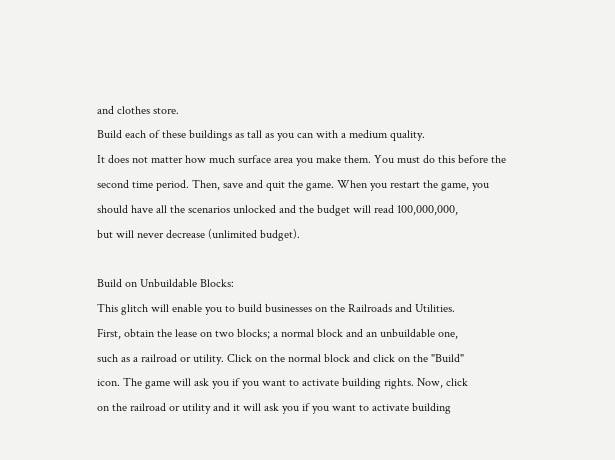and clothes store.
Build each of these buildings as tall as you can with a medium quality.
It does not matter how much surface area you make them. You must do this before the
second time period. Then, save and quit the game. When you restart the game, you
should have all the scenarios unlocked and the budget will read 100,000,000,
but will never decrease (unlimited budget).

Build on Unbuildable Blocks:
This glitch will enable you to build businesses on the Railroads and Utilities.
First, obtain the lease on two blocks; a normal block and an unbuildable one,
such as a railroad or utility. Click on the normal block and click on the "Build"
icon. The game will ask you if you want to activate building rights. Now, click
on the railroad or utility and it will ask you if you want to activate building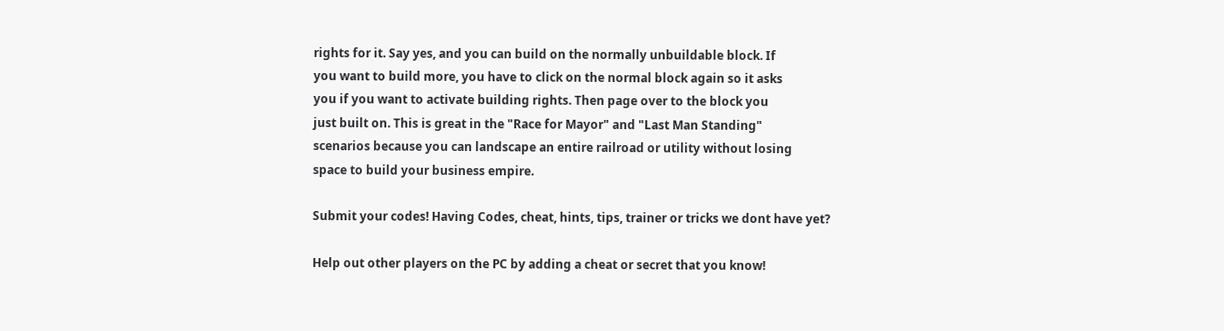rights for it. Say yes, and you can build on the normally unbuildable block. If
you want to build more, you have to click on the normal block again so it asks
you if you want to activate building rights. Then page over to the block you
just built on. This is great in the "Race for Mayor" and "Last Man Standing"
scenarios because you can landscape an entire railroad or utility without losing
space to build your business empire.

Submit your codes! Having Codes, cheat, hints, tips, trainer or tricks we dont have yet?

Help out other players on the PC by adding a cheat or secret that you know!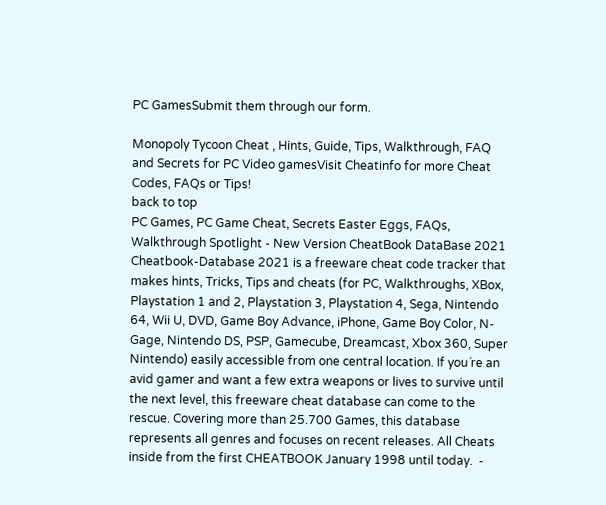PC GamesSubmit them through our form.

Monopoly Tycoon Cheat , Hints, Guide, Tips, Walkthrough, FAQ and Secrets for PC Video gamesVisit Cheatinfo for more Cheat Codes, FAQs or Tips!
back to top
PC Games, PC Game Cheat, Secrets Easter Eggs, FAQs, Walkthrough Spotlight - New Version CheatBook DataBase 2021
Cheatbook-Database 2021 is a freeware cheat code tracker that makes hints, Tricks, Tips and cheats (for PC, Walkthroughs, XBox, Playstation 1 and 2, Playstation 3, Playstation 4, Sega, Nintendo 64, Wii U, DVD, Game Boy Advance, iPhone, Game Boy Color, N-Gage, Nintendo DS, PSP, Gamecube, Dreamcast, Xbox 360, Super Nintendo) easily accessible from one central location. If you´re an avid gamer and want a few extra weapons or lives to survive until the next level, this freeware cheat database can come to the rescue. Covering more than 25.700 Games, this database represents all genres and focuses on recent releases. All Cheats inside from the first CHEATBOOK January 1998 until today.  -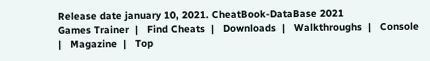Release date january 10, 2021. CheatBook-DataBase 2021
Games Trainer  |   Find Cheats  |   Downloads  |   Walkthroughs  |   Console   |   Magazine  |   Top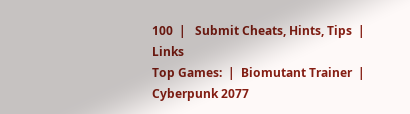100  |   Submit Cheats, Hints, Tips  |   Links
Top Games:  |  Biomutant Trainer  |  Cyberpunk 2077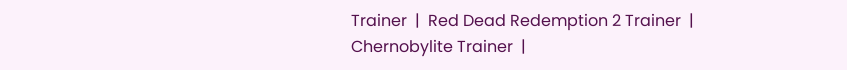Trainer  |  Red Dead Redemption 2 Trainer  |  Chernobylite Trainer  |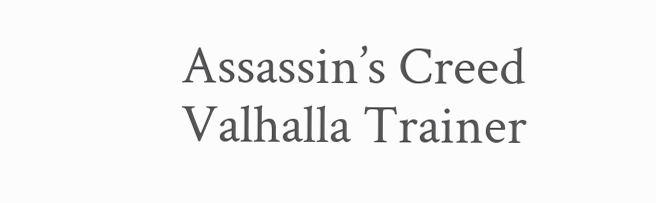Assassin’s Creed Valhalla Trainer